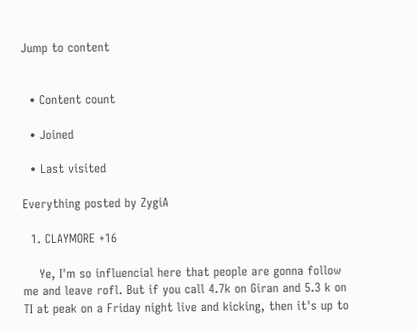Jump to content


  • Content count

  • Joined

  • Last visited

Everything posted by ZygiA

  1. CLAYMORE +16

    Ye, I'm so influencial here that people are gonna follow me and leave rofl. But if you call 4.7k on Giran and 5.3 k on TI at peak on a Friday night live and kicking, then it's up to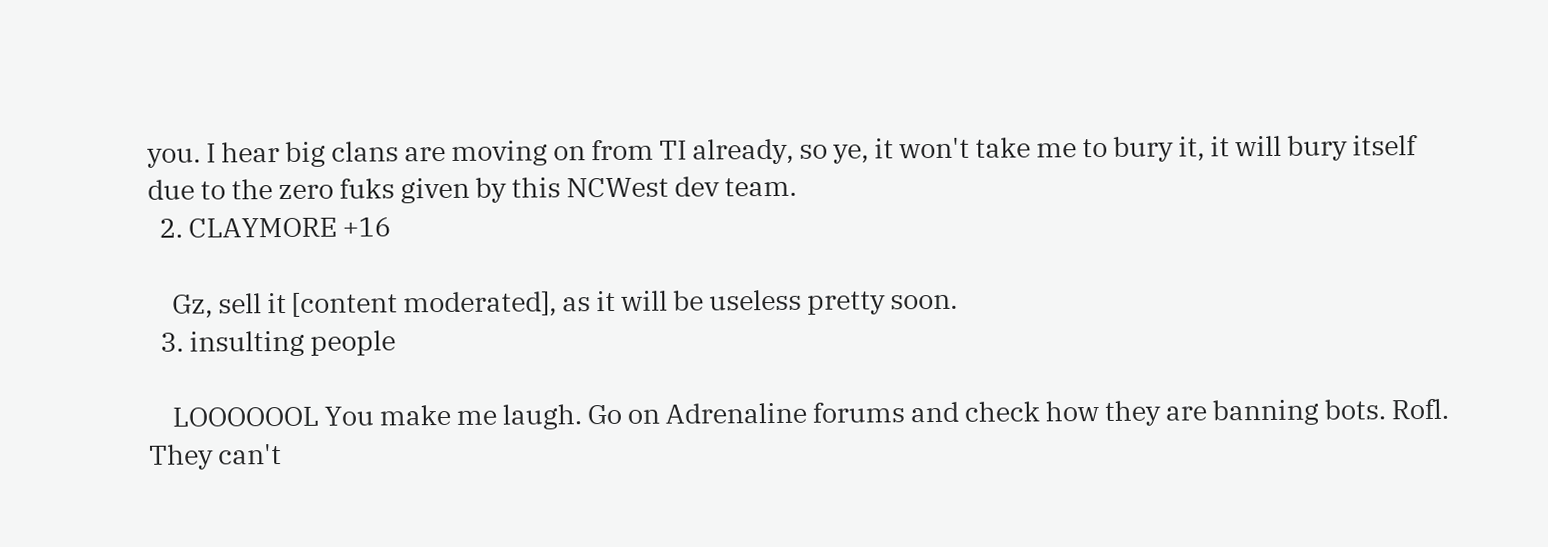you. I hear big clans are moving on from TI already, so ye, it won't take me to bury it, it will bury itself due to the zero fuks given by this NCWest dev team.
  2. CLAYMORE +16

    Gz, sell it [content moderated], as it will be useless pretty soon.
  3. insulting people

    LOOOOOOL You make me laugh. Go on Adrenaline forums and check how they are banning bots. Rofl. They can't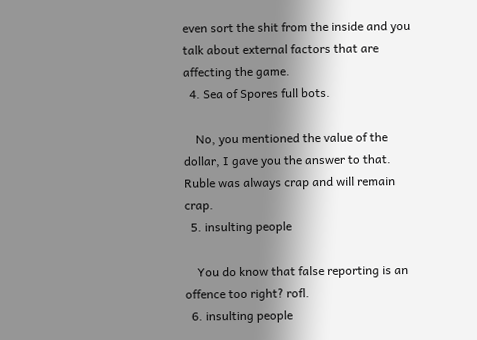even sort the shit from the inside and you talk about external factors that are affecting the game.
  4. Sea of Spores full bots.

    No, you mentioned the value of the dollar, I gave you the answer to that. Ruble was always crap and will remain crap.
  5. insulting people

    You do know that false reporting is an offence too right? rofl.
  6. insulting people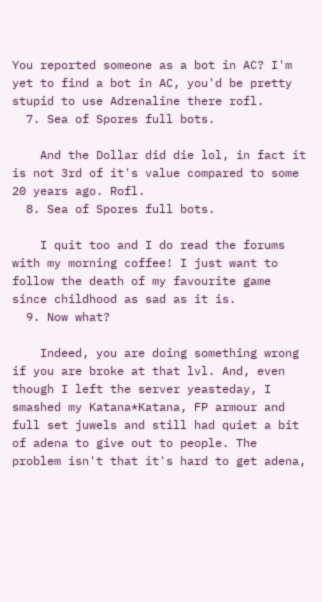You reported someone as a bot in AC? I'm yet to find a bot in AC, you'd be pretty stupid to use Adrenaline there rofl.
  7. Sea of Spores full bots.

    And the Dollar did die lol, in fact it is not 3rd of it's value compared to some 20 years ago. Rofl.
  8. Sea of Spores full bots.

    I quit too and I do read the forums with my morning coffee! I just want to follow the death of my favourite game since childhood as sad as it is.
  9. Now what?

    Indeed, you are doing something wrong if you are broke at that lvl. And, even though I left the server yeasteday, I smashed my Katana*Katana, FP armour and full set juwels and still had quiet a bit of adena to give out to people. The problem isn't that it's hard to get adena,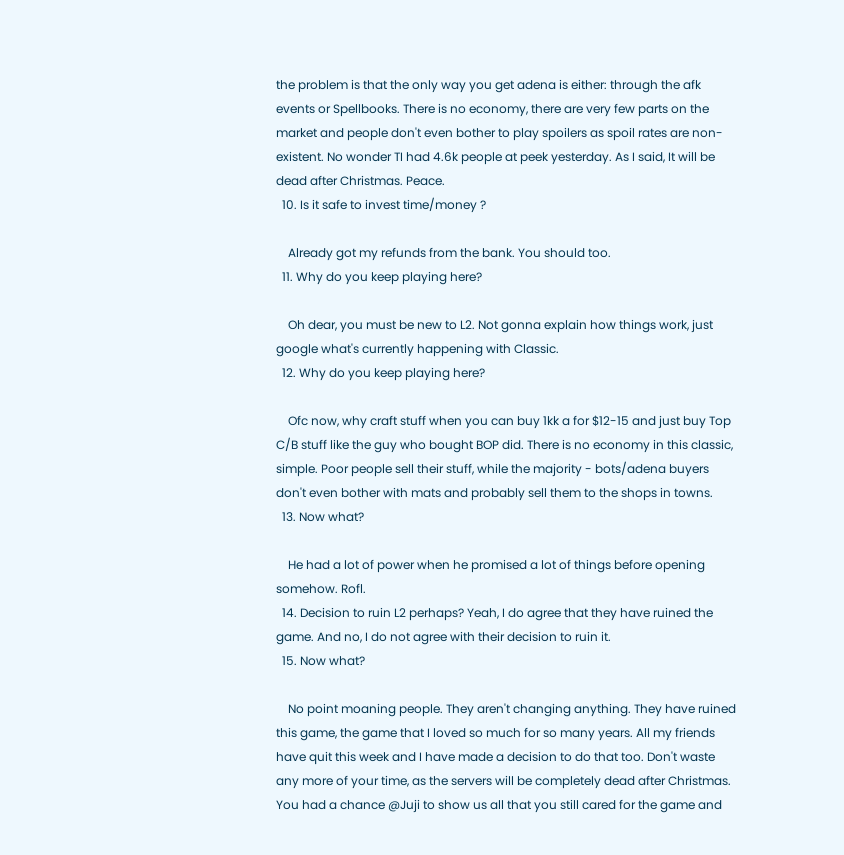the problem is that the only way you get adena is either: through the afk events or Spellbooks. There is no economy, there are very few parts on the market and people don't even bother to play spoilers as spoil rates are non-existent. No wonder TI had 4.6k people at peek yesterday. As I said, It will be dead after Christmas. Peace.
  10. Is it safe to invest time/money ?

    Already got my refunds from the bank. You should too.
  11. Why do you keep playing here?

    Oh dear, you must be new to L2. Not gonna explain how things work, just google what's currently happening with Classic.
  12. Why do you keep playing here?

    Ofc now, why craft stuff when you can buy 1kk a for $12-15 and just buy Top C/B stuff like the guy who bought BOP did. There is no economy in this classic, simple. Poor people sell their stuff, while the majority - bots/adena buyers don't even bother with mats and probably sell them to the shops in towns.
  13. Now what?

    He had a lot of power when he promised a lot of things before opening somehow. Rofl.
  14. Decision to ruin L2 perhaps? Yeah, I do agree that they have ruined the game. And no, I do not agree with their decision to ruin it.
  15. Now what?

    No point moaning people. They aren't changing anything. They have ruined this game, the game that I loved so much for so many years. All my friends have quit this week and I have made a decision to do that too. Don't waste any more of your time, as the servers will be completely dead after Christmas. You had a chance @Juji to show us all that you still cared for the game and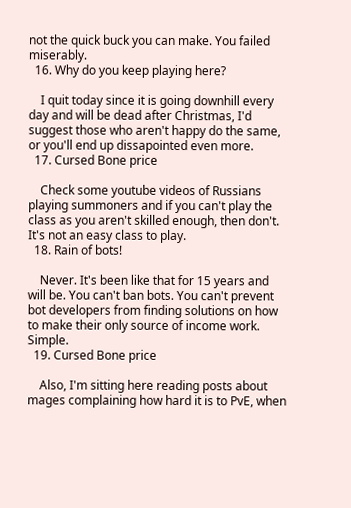not the quick buck you can make. You failed miserably.
  16. Why do you keep playing here?

    I quit today since it is going downhill every day and will be dead after Christmas, I'd suggest those who aren't happy do the same, or you'll end up dissapointed even more.
  17. Cursed Bone price

    Check some youtube videos of Russians playing summoners and if you can't play the class as you aren't skilled enough, then don't. It's not an easy class to play.
  18. Rain of bots!

    Never. It's been like that for 15 years and will be. You can't ban bots. You can't prevent bot developers from finding solutions on how to make their only source of income work. Simple.
  19. Cursed Bone price

    Also, I'm sitting here reading posts about mages complaining how hard it is to PvE, when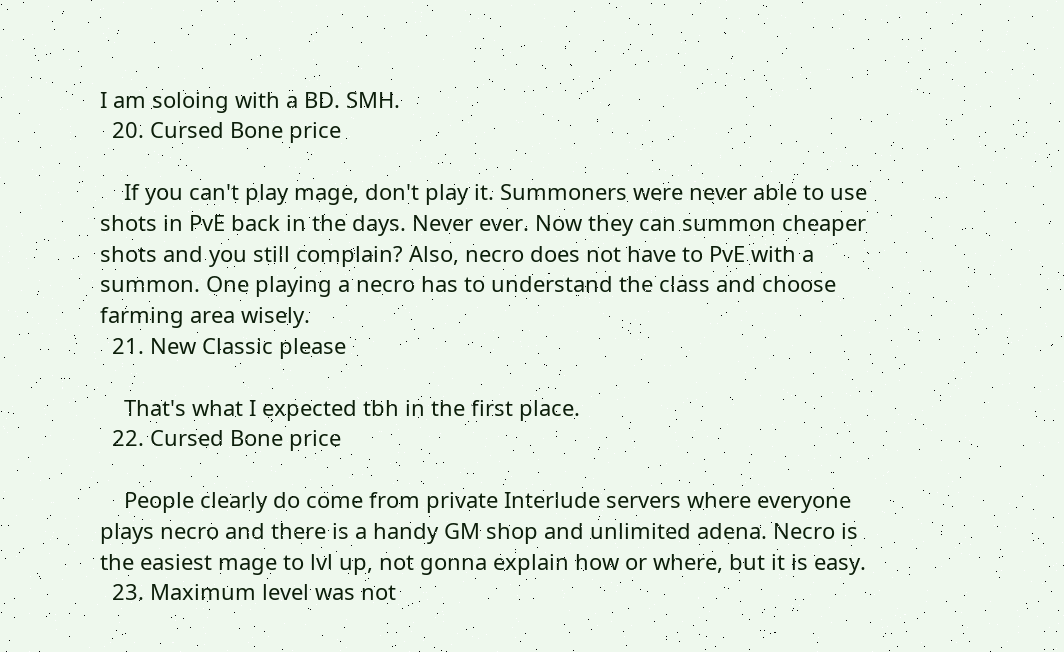I am soloing with a BD. SMH.
  20. Cursed Bone price

    If you can't play mage, don't play it. Summoners were never able to use shots in PvE back in the days. Never ever. Now they can summon cheaper shots and you still complain? Also, necro does not have to PvE with a summon. One playing a necro has to understand the class and choose farming area wisely.
  21. New Classic please

    That's what I expected tbh in the first place.
  22. Cursed Bone price

    People clearly do come from private Interlude servers where everyone plays necro and there is a handy GM shop and unlimited adena. Necro is the easiest mage to lvl up, not gonna explain how or where, but it is easy.
  23. Maximum level was not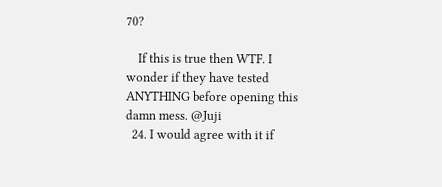70?

    If this is true then WTF. I wonder if they have tested ANYTHING before opening this damn mess. @Juji
  24. I would agree with it if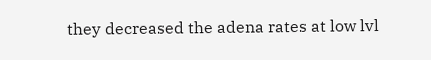they decreased the adena rates at low lvl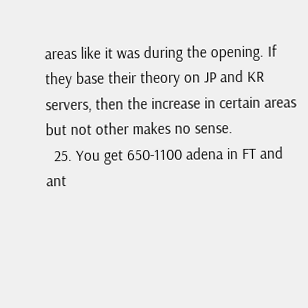areas like it was during the opening. If they base their theory on JP and KR servers, then the increase in certain areas but not other makes no sense.
  25. You get 650-1100 adena in FT and ant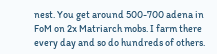nest. You get around 500-700 adena in FoM on 2x Matriarch mobs. I farm there every day and so do hundreds of others.